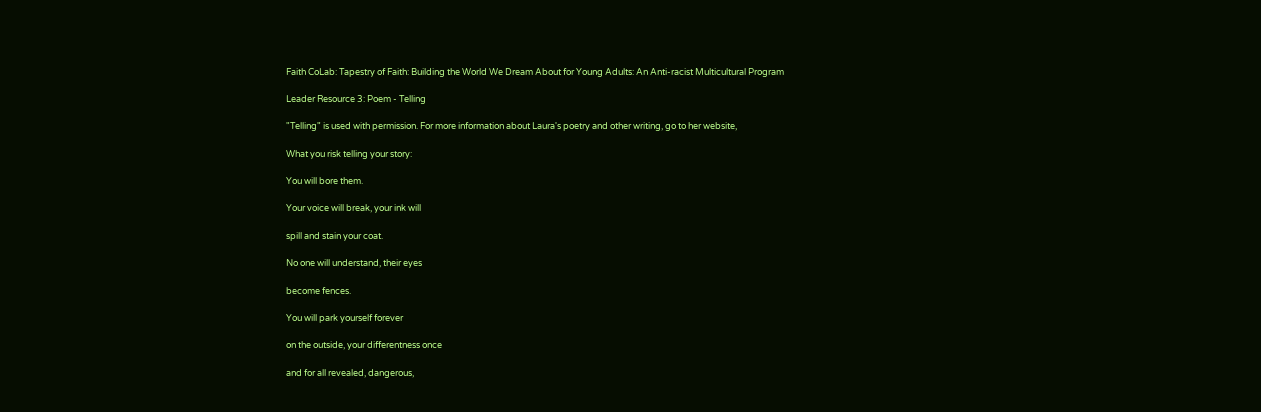Faith CoLab: Tapestry of Faith: Building the World We Dream About for Young Adults: An Anti-racist Multicultural Program

Leader Resource 3: Poem - Telling

"Telling" is used with permission. For more information about Laura's poetry and other writing, go to her website,

What you risk telling your story:

You will bore them.

Your voice will break, your ink will

spill and stain your coat.

No one will understand, their eyes

become fences.

You will park yourself forever

on the outside, your differentness once

and for all revealed, dangerous,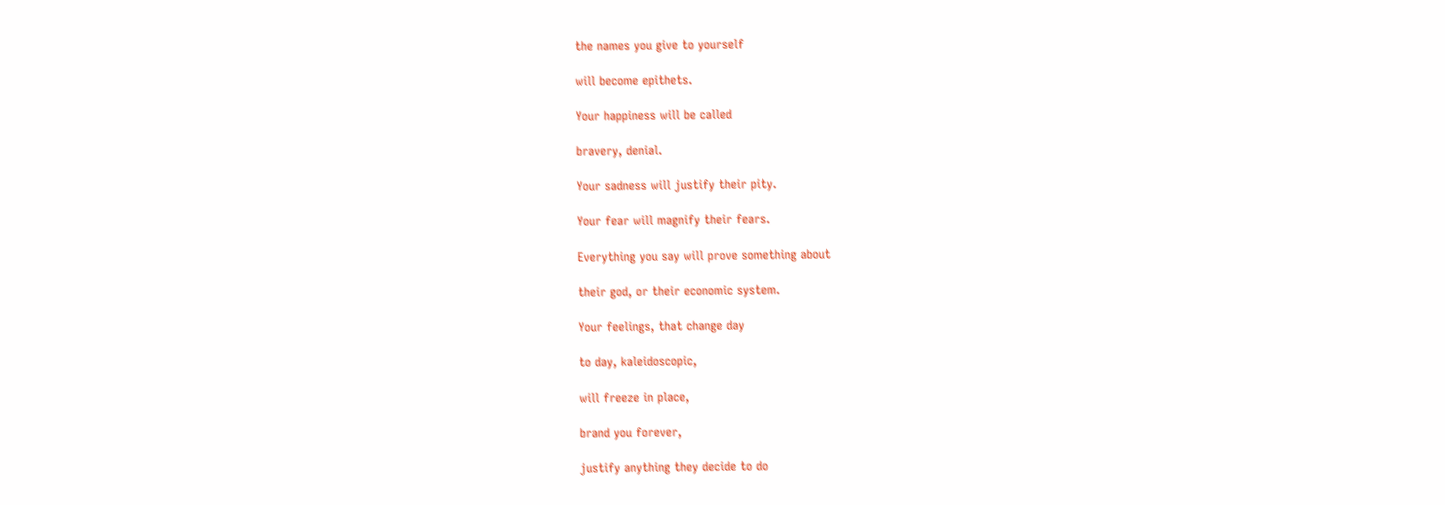the names you give to yourself

will become epithets.

Your happiness will be called

bravery, denial.

Your sadness will justify their pity.

Your fear will magnify their fears.

Everything you say will prove something about

their god, or their economic system.

Your feelings, that change day

to day, kaleidoscopic,

will freeze in place,

brand you forever,

justify anything they decide to do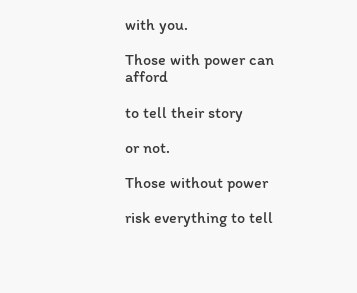with you.

Those with power can afford

to tell their story

or not.

Those without power

risk everything to tell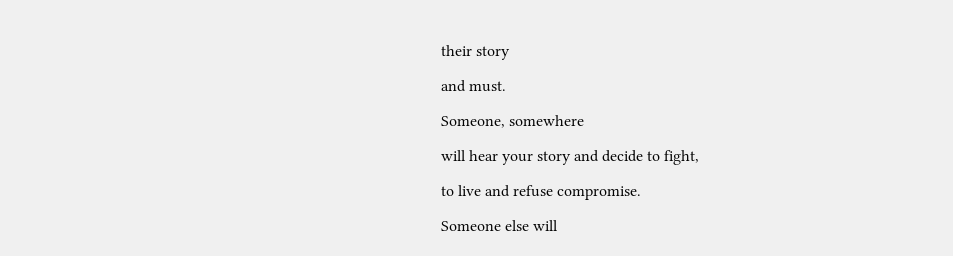their story

and must.

Someone, somewhere

will hear your story and decide to fight,

to live and refuse compromise.

Someone else will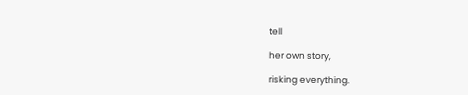tell

her own story,

risking everything.